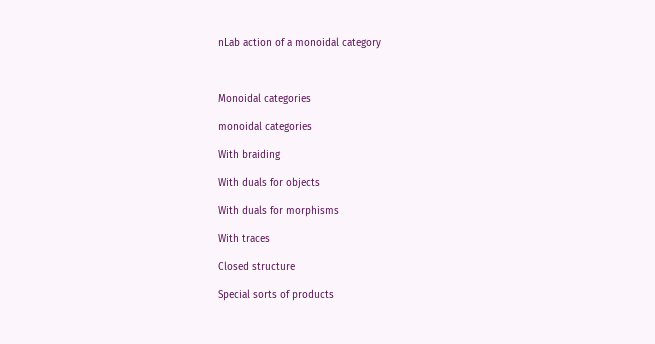nLab action of a monoidal category



Monoidal categories

monoidal categories

With braiding

With duals for objects

With duals for morphisms

With traces

Closed structure

Special sorts of products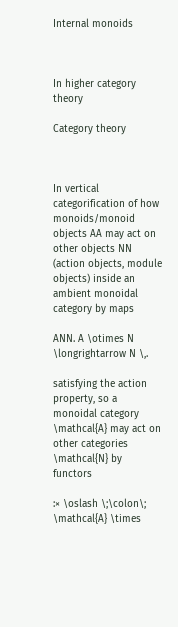Internal monoids



In higher category theory

Category theory



In vertical categorification of how monoids/monoid objects AA may act on other objects NN (action objects, module objects) inside an ambient monoidal category by maps

ANN. A \otimes N \longrightarrow N \,.

satisfying the action property, so a monoidal category \mathcal{A} may act on other categories \mathcal{N} by functors

:× \oslash \;\colon\; \mathcal{A} \times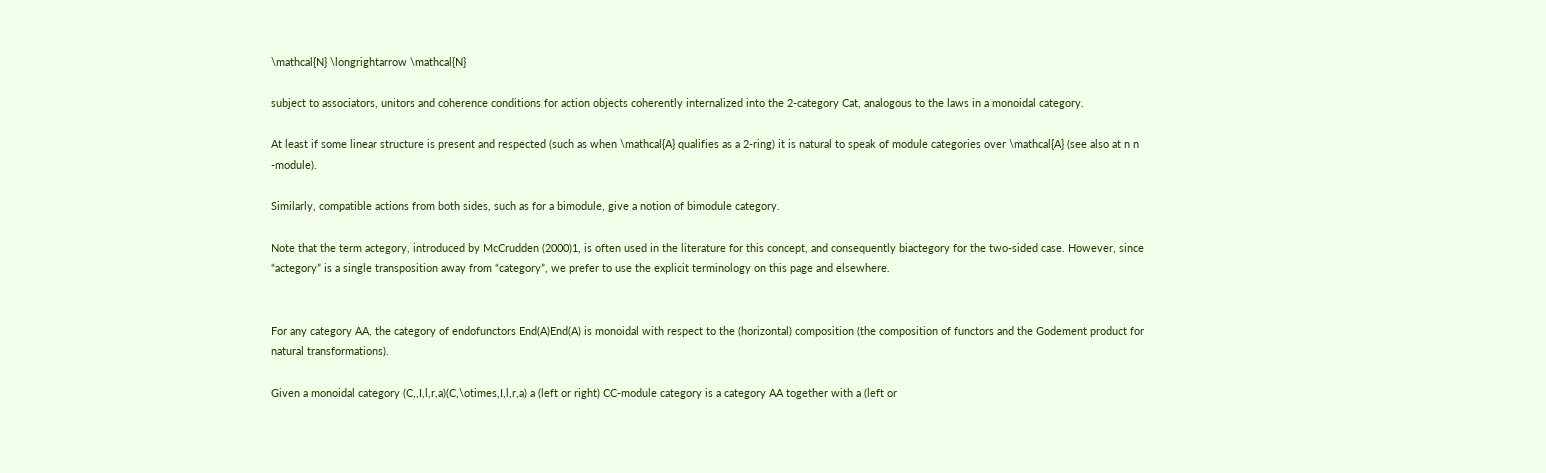\mathcal{N} \longrightarrow \mathcal{N}

subject to associators, unitors and coherence conditions for action objects coherently internalized into the 2-category Cat, analogous to the laws in a monoidal category.

At least if some linear structure is present and respected (such as when \mathcal{A} qualifies as a 2-ring) it is natural to speak of module categories over \mathcal{A} (see also at n n -module).

Similarly, compatible actions from both sides, such as for a bimodule, give a notion of bimodule category.

Note that the term actegory, introduced by McCrudden (2000)1, is often used in the literature for this concept, and consequently biactegory for the two-sided case. However, since “actegory” is a single transposition away from “category”, we prefer to use the explicit terminology on this page and elsewhere.


For any category AA, the category of endofunctors End(A)End(A) is monoidal with respect to the (horizontal) composition (the composition of functors and the Godement product for natural transformations).

Given a monoidal category (C,,I,l,r,a)(C,\otimes,I,l,r,a) a (left or right) CC-module category is a category AA together with a (left or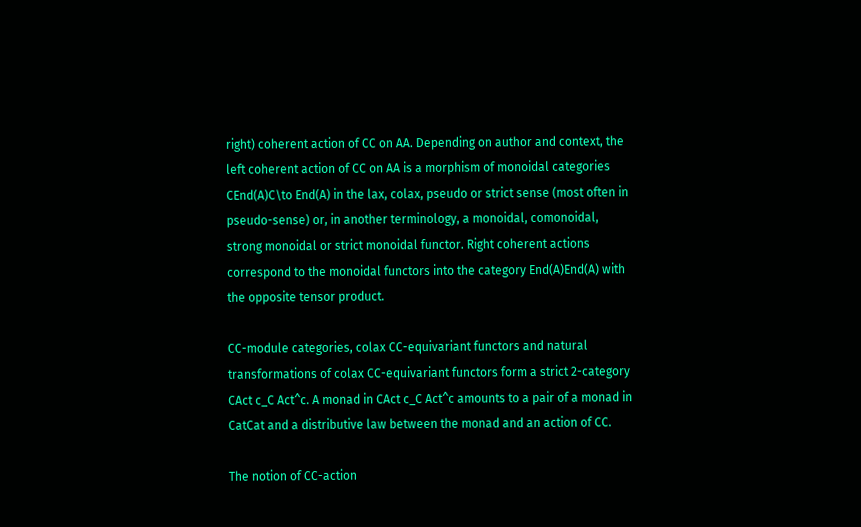right) coherent action of CC on AA. Depending on author and context, the left coherent action of CC on AA is a morphism of monoidal categories CEnd(A)C\to End(A) in the lax, colax, pseudo or strict sense (most often in pseudo-sense) or, in another terminology, a monoidal, comonoidal, strong monoidal or strict monoidal functor. Right coherent actions correspond to the monoidal functors into the category End(A)End(A) with the opposite tensor product.

CC-module categories, colax CC-equivariant functors and natural transformations of colax CC-equivariant functors form a strict 2-category CAct c_C Act^c. A monad in CAct c_C Act^c amounts to a pair of a monad in CatCat and a distributive law between the monad and an action of CC.

The notion of CC-action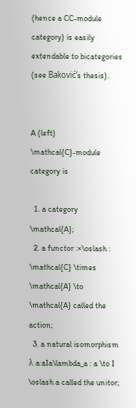(hence a CC-module category) is easily extendable to bicategories (see Baković‘s thesis).


A (left) \mathcal{C}-module category is

  1. a category \mathcal{A};
  2. a functor :×\oslash : \mathcal{C} \times \mathcal{A} \to \mathcal{A} called the action;
  3. a natural isomorphism λ a:aIa\lambda_a : a \to I \oslash a called the unitor;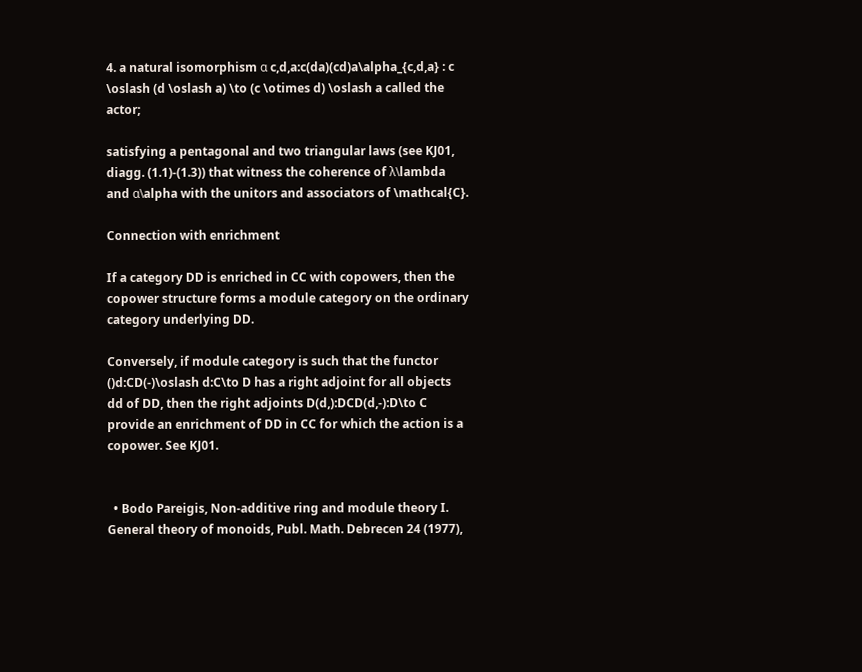4. a natural isomorphism α c,d,a:c(da)(cd)a\alpha_{c,d,a} : c \oslash (d \oslash a) \to (c \otimes d) \oslash a called the actor;

satisfying a pentagonal and two triangular laws (see KJ01, diagg. (1.1)-(1.3)) that witness the coherence of λ\lambda and α\alpha with the unitors and associators of \mathcal{C}.

Connection with enrichment

If a category DD is enriched in CC with copowers, then the copower structure forms a module category on the ordinary category underlying DD.

Conversely, if module category is such that the functor ()d:CD(-)\oslash d:C\to D has a right adjoint for all objects dd of DD, then the right adjoints D(d,):DCD(d,-):D\to C provide an enrichment of DD in CC for which the action is a copower. See KJ01.


  • Bodo Pareigis, Non-additive ring and module theory I. General theory of monoids, Publ. Math. Debrecen 24 (1977),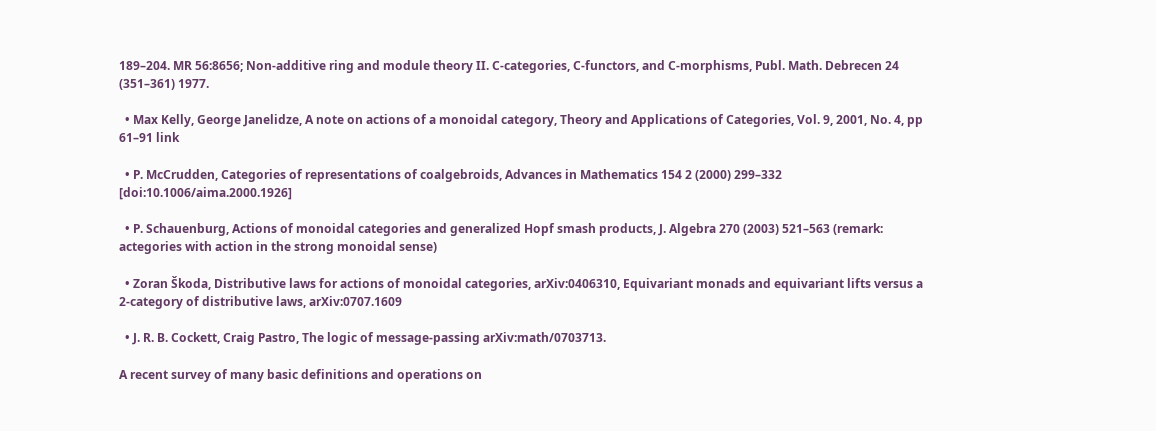189–204. MR 56:8656; Non-additive ring and module theory II. C-categories, C-functors, and C-morphisms, Publ. Math. Debrecen 24 (351–361) 1977.

  • Max Kelly, George Janelidze, A note on actions of a monoidal category, Theory and Applications of Categories, Vol. 9, 2001, No. 4, pp 61–91 link

  • P. McCrudden, Categories of representations of coalgebroids, Advances in Mathematics 154 2 (2000) 299–332 [doi:10.1006/aima.2000.1926]

  • P. Schauenburg, Actions of monoidal categories and generalized Hopf smash products, J. Algebra 270 (2003) 521–563 (remark: actegories with action in the strong monoidal sense)

  • Zoran Škoda, Distributive laws for actions of monoidal categories, arXiv:0406310, Equivariant monads and equivariant lifts versus a 2-category of distributive laws, arXiv:0707.1609

  • J. R. B. Cockett, Craig Pastro, The logic of message-passing arXiv:math/0703713.

A recent survey of many basic definitions and operations on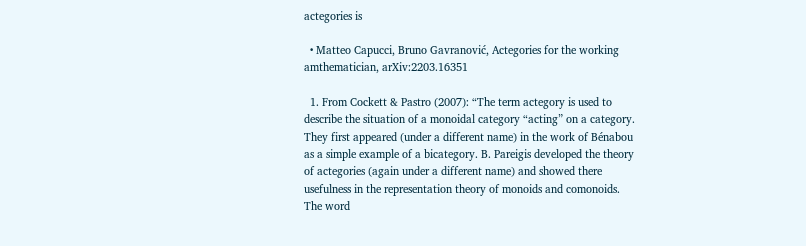actegories is

  • Matteo Capucci, Bruno Gavranović, Actegories for the working amthematician, arXiv:2203.16351

  1. From Cockett & Pastro (2007): “The term actegory is used to describe the situation of a monoidal category “acting” on a category. They first appeared (under a different name) in the work of Bénabou as a simple example of a bicategory. B. Pareigis developed the theory of actegories (again under a different name) and showed there usefulness in the representation theory of monoids and comonoids. The word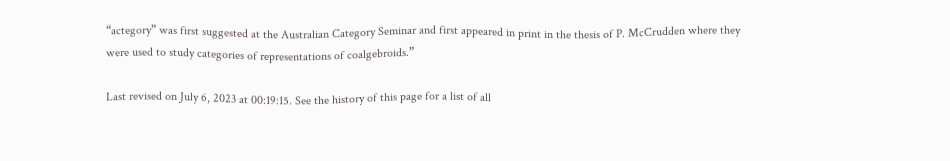“actegory” was first suggested at the Australian Category Seminar and first appeared in print in the thesis of P. McCrudden where they were used to study categories of representations of coalgebroids.”

Last revised on July 6, 2023 at 00:19:15. See the history of this page for a list of all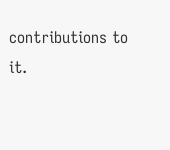contributions to it.